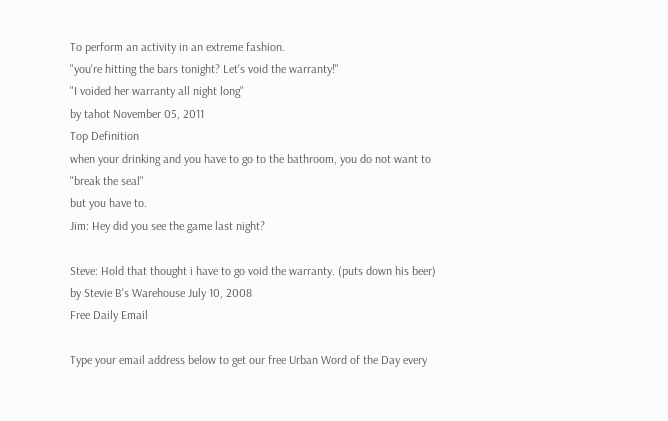To perform an activity in an extreme fashion.
"you're hitting the bars tonight? Let's void the warranty!"
"I voided her warranty all night long"
by tahot November 05, 2011
Top Definition
when your drinking and you have to go to the bathroom, you do not want to "break the seal"
but you have to.
Jim: Hey did you see the game last night?

Steve: Hold that thought i have to go void the warranty. (puts down his beer)
by Stevie B's Warehouse July 10, 2008
Free Daily Email

Type your email address below to get our free Urban Word of the Day every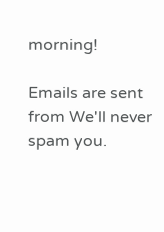morning!

Emails are sent from We'll never spam you.